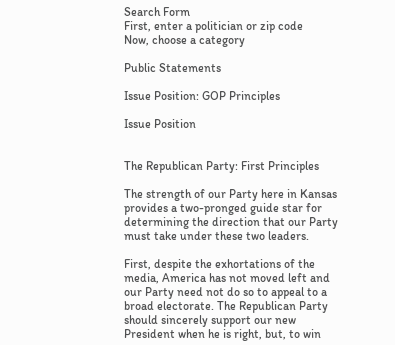Search Form
First, enter a politician or zip code
Now, choose a category

Public Statements

Issue Position: GOP Principles

Issue Position


The Republican Party: First Principles

The strength of our Party here in Kansas provides a two-pronged guide star for determining the direction that our Party must take under these two leaders.

First, despite the exhortations of the media, America has not moved left and our Party need not do so to appeal to a broad electorate. The Republican Party should sincerely support our new President when he is right, but, to win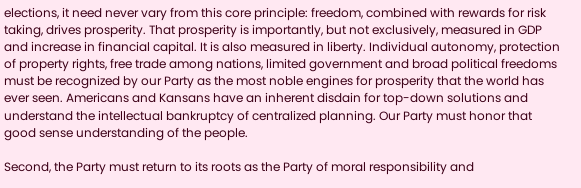elections, it need never vary from this core principle: freedom, combined with rewards for risk taking, drives prosperity. That prosperity is importantly, but not exclusively, measured in GDP and increase in financial capital. It is also measured in liberty. Individual autonomy, protection of property rights, free trade among nations, limited government and broad political freedoms must be recognized by our Party as the most noble engines for prosperity that the world has ever seen. Americans and Kansans have an inherent disdain for top-down solutions and understand the intellectual bankruptcy of centralized planning. Our Party must honor that good sense understanding of the people.

Second, the Party must return to its roots as the Party of moral responsibility and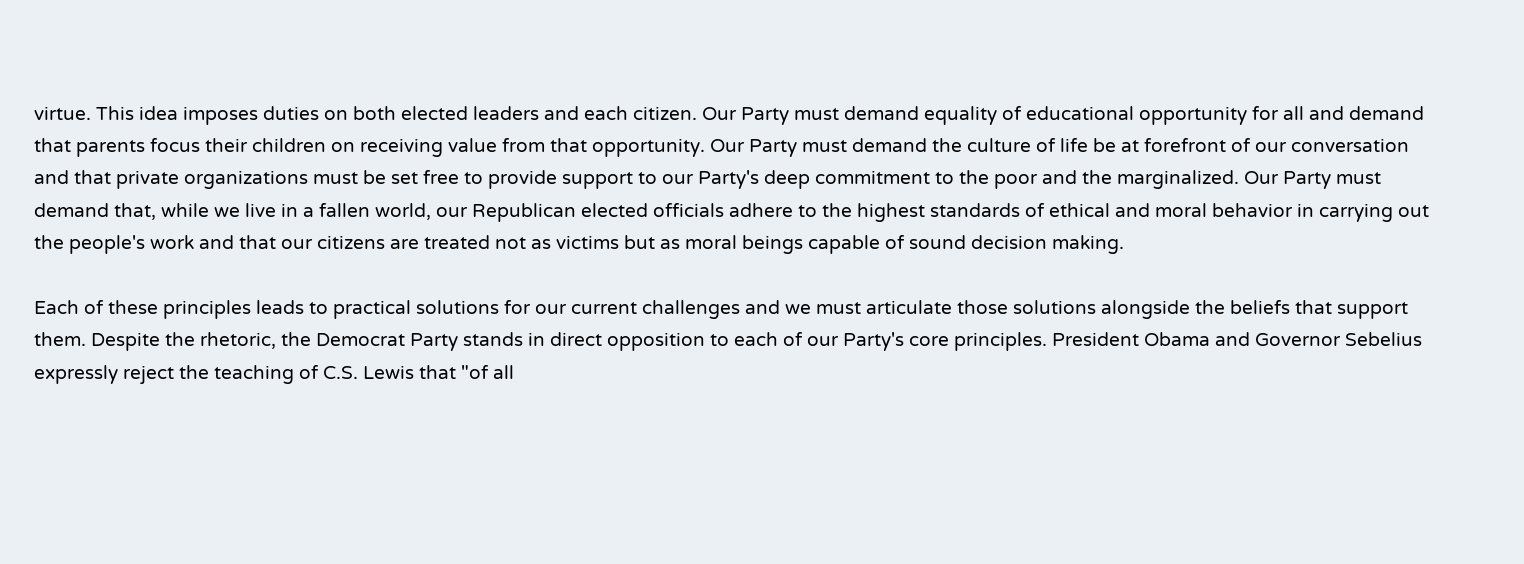virtue. This idea imposes duties on both elected leaders and each citizen. Our Party must demand equality of educational opportunity for all and demand that parents focus their children on receiving value from that opportunity. Our Party must demand the culture of life be at forefront of our conversation and that private organizations must be set free to provide support to our Party's deep commitment to the poor and the marginalized. Our Party must demand that, while we live in a fallen world, our Republican elected officials adhere to the highest standards of ethical and moral behavior in carrying out the people's work and that our citizens are treated not as victims but as moral beings capable of sound decision making.

Each of these principles leads to practical solutions for our current challenges and we must articulate those solutions alongside the beliefs that support them. Despite the rhetoric, the Democrat Party stands in direct opposition to each of our Party's core principles. President Obama and Governor Sebelius expressly reject the teaching of C.S. Lewis that "of all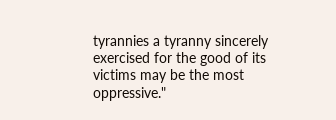tyrannies a tyranny sincerely exercised for the good of its victims may be the most oppressive."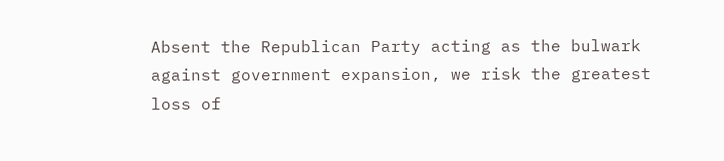Absent the Republican Party acting as the bulwark against government expansion, we risk the greatest loss of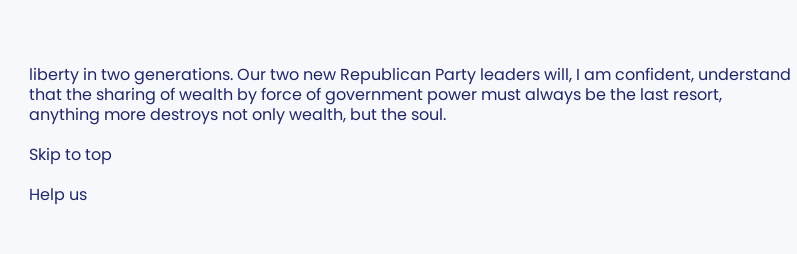liberty in two generations. Our two new Republican Party leaders will, I am confident, understand that the sharing of wealth by force of government power must always be the last resort, anything more destroys not only wealth, but the soul.

Skip to top

Help us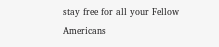stay free for all your Fellow Americans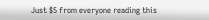Just $5 from everyone reading this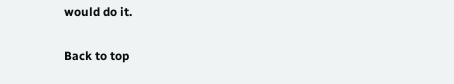would do it.

Back to top